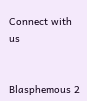Connect with us


Blasphemous 2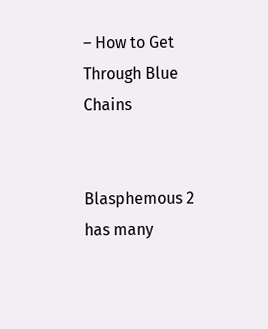– How to Get Through Blue Chains


Blasphemous 2 has many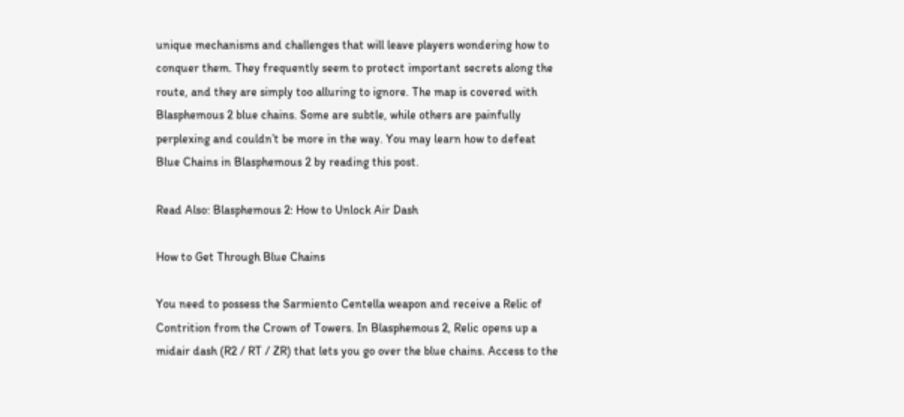unique mechanisms and challenges that will leave players wondering how to conquer them. They frequently seem to protect important secrets along the route, and they are simply too alluring to ignore. The map is covered with Blasphemous 2 blue chains. Some are subtle, while others are painfully perplexing and couldn’t be more in the way. You may learn how to defeat Blue Chains in Blasphemous 2 by reading this post.

Read Also: Blasphemous 2: How to Unlock Air Dash

How to Get Through Blue Chains

You need to possess the Sarmiento Centella weapon and receive a Relic of Contrition from the Crown of Towers. In Blasphemous 2, Relic opens up a midair dash (R2 / RT / ZR) that lets you go over the blue chains. Access to the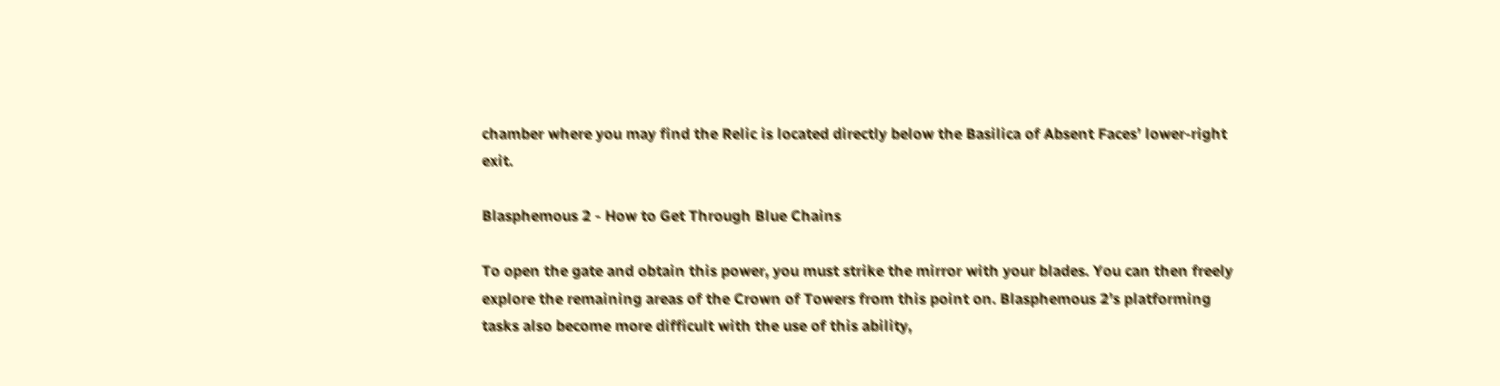chamber where you may find the Relic is located directly below the Basilica of Absent Faces’ lower-right exit.

Blasphemous 2 - How to Get Through Blue Chains

To open the gate and obtain this power, you must strike the mirror with your blades. You can then freely explore the remaining areas of the Crown of Towers from this point on. Blasphemous 2’s platforming tasks also become more difficult with the use of this ability,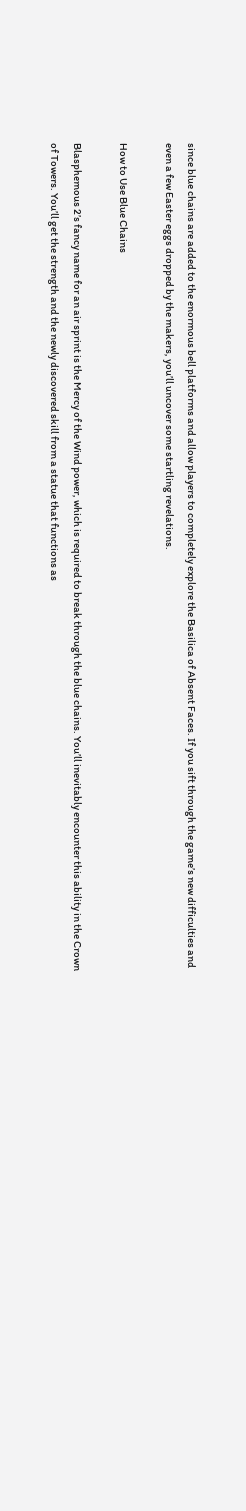since blue chains are added to the enormous bell platforms and allow players to completely explore the Basilica of Absent Faces. If you sift through the game’s new difficulties and even a few Easter eggs dropped by the makers, you’ll uncover some startling revelations.

How to Use Blue Chains

Blasphemous 2’s fancy name for an air sprint is the Mercy of the Wind power, which is required to break through the blue chains. You’ll inevitably encounter this ability in the Crown of Towers. You’ll get the strength and the newly discovered skill from a statue that functions as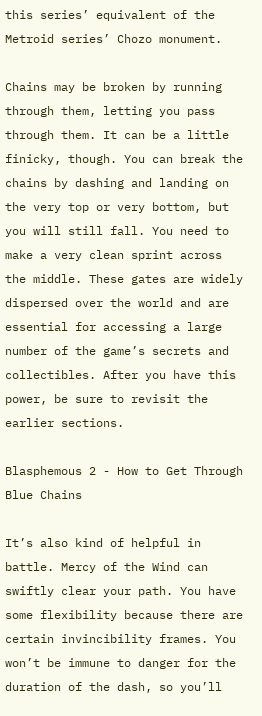this series’ equivalent of the Metroid series’ Chozo monument.

Chains may be broken by running through them, letting you pass through them. It can be a little finicky, though. You can break the chains by dashing and landing on the very top or very bottom, but you will still fall. You need to make a very clean sprint across the middle. These gates are widely dispersed over the world and are essential for accessing a large number of the game’s secrets and collectibles. After you have this power, be sure to revisit the earlier sections.

Blasphemous 2 - How to Get Through Blue Chains

It’s also kind of helpful in battle. Mercy of the Wind can swiftly clear your path. You have some flexibility because there are certain invincibility frames. You won’t be immune to danger for the duration of the dash, so you’ll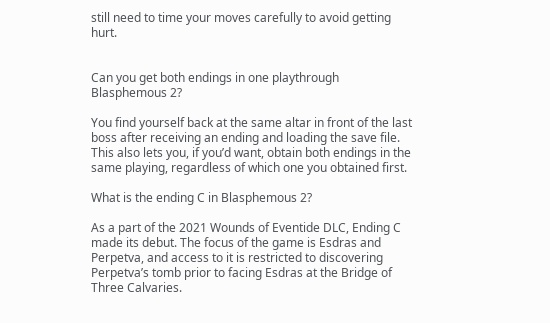still need to time your moves carefully to avoid getting hurt.


Can you get both endings in one playthrough Blasphemous 2?

You find yourself back at the same altar in front of the last boss after receiving an ending and loading the save file. This also lets you, if you’d want, obtain both endings in the same playing, regardless of which one you obtained first.

What is the ending C in Blasphemous 2?

As a part of the 2021 Wounds of Eventide DLC, Ending C made its debut. The focus of the game is Esdras and Perpetva, and access to it is restricted to discovering Perpetva’s tomb prior to facing Esdras at the Bridge of Three Calvaries.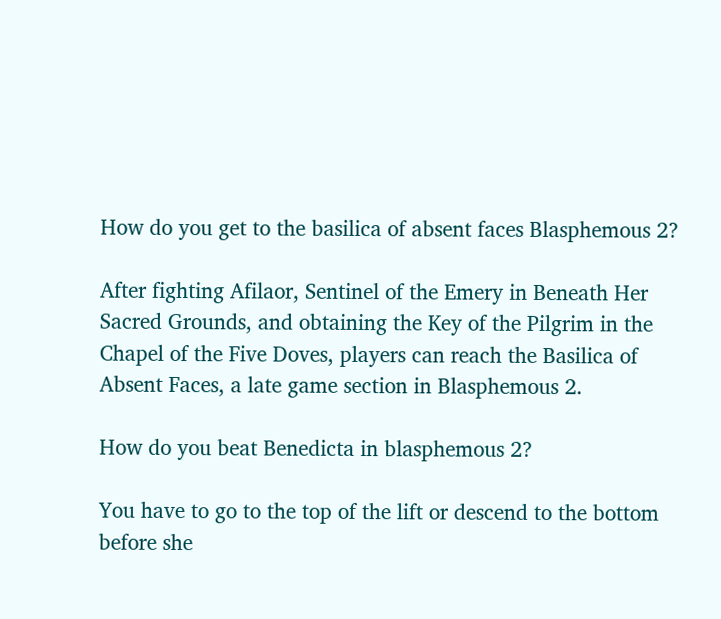How do you get to the basilica of absent faces Blasphemous 2?

After fighting Afilaor, Sentinel of the Emery in Beneath Her Sacred Grounds, and obtaining the Key of the Pilgrim in the Chapel of the Five Doves, players can reach the Basilica of Absent Faces, a late game section in Blasphemous 2.

How do you beat Benedicta in blasphemous 2?

You have to go to the top of the lift or descend to the bottom before she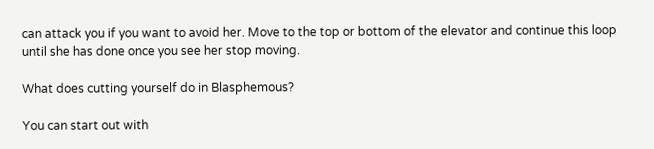can attack you if you want to avoid her. Move to the top or bottom of the elevator and continue this loop until she has done once you see her stop moving.

What does cutting yourself do in Blasphemous?

You can start out with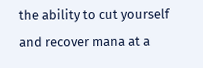the ability to cut yourself and recover mana at a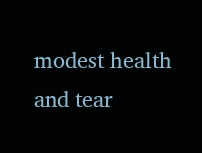modest health and tear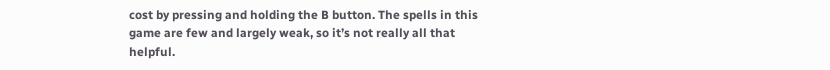cost by pressing and holding the B button. The spells in this game are few and largely weak, so it’s not really all that helpful.